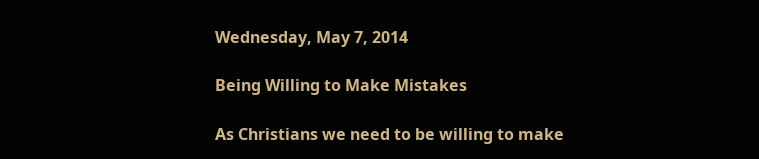Wednesday, May 7, 2014

Being Willing to Make Mistakes

As Christians we need to be willing to make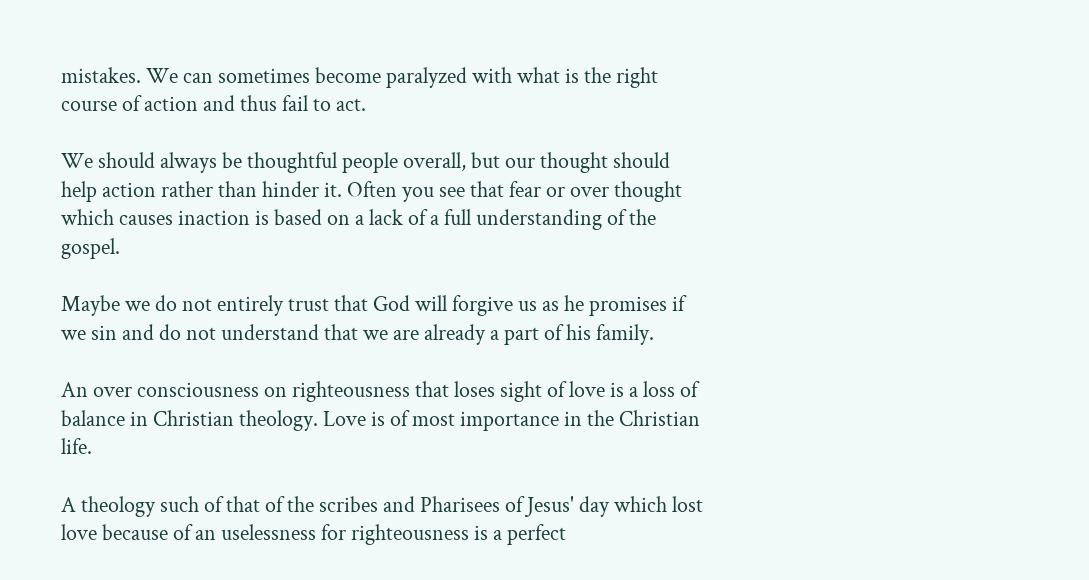mistakes. We can sometimes become paralyzed with what is the right course of action and thus fail to act.

We should always be thoughtful people overall, but our thought should help action rather than hinder it. Often you see that fear or over thought which causes inaction is based on a lack of a full understanding of the gospel.

Maybe we do not entirely trust that God will forgive us as he promises if we sin and do not understand that we are already a part of his family.

An over consciousness on righteousness that loses sight of love is a loss of balance in Christian theology. Love is of most importance in the Christian life.

A theology such of that of the scribes and Pharisees of Jesus' day which lost love because of an uselessness for righteousness is a perfect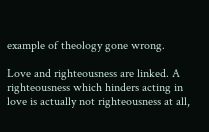example of theology gone wrong.

Love and righteousness are linked. A righteousness which hinders acting in love is actually not righteousness at all,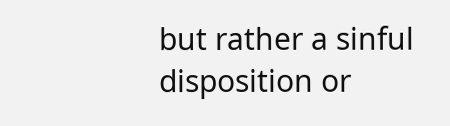but rather a sinful disposition or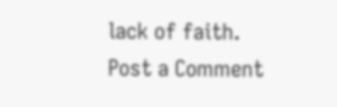lack of faith.
Post a Comment